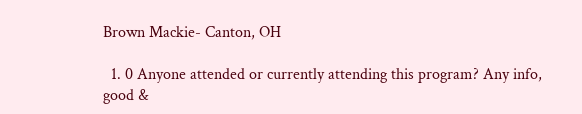Brown Mackie- Canton, OH

  1. 0 Anyone attended or currently attending this program? Any info, good &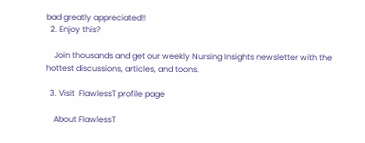bad greatly appreciated!!
  2. Enjoy this?

    Join thousands and get our weekly Nursing Insights newsletter with the hottest discussions, articles, and toons.

  3. Visit  FlawlessT profile page

    About FlawlessT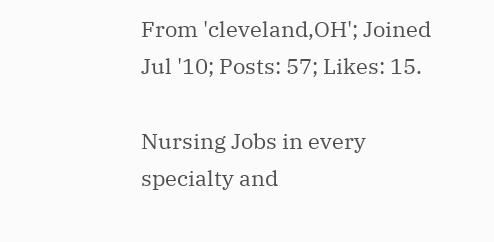From 'cleveland,OH'; Joined Jul '10; Posts: 57; Likes: 15.

Nursing Jobs in every specialty and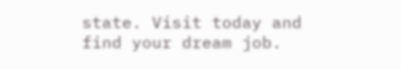state. Visit today and find your dream job.